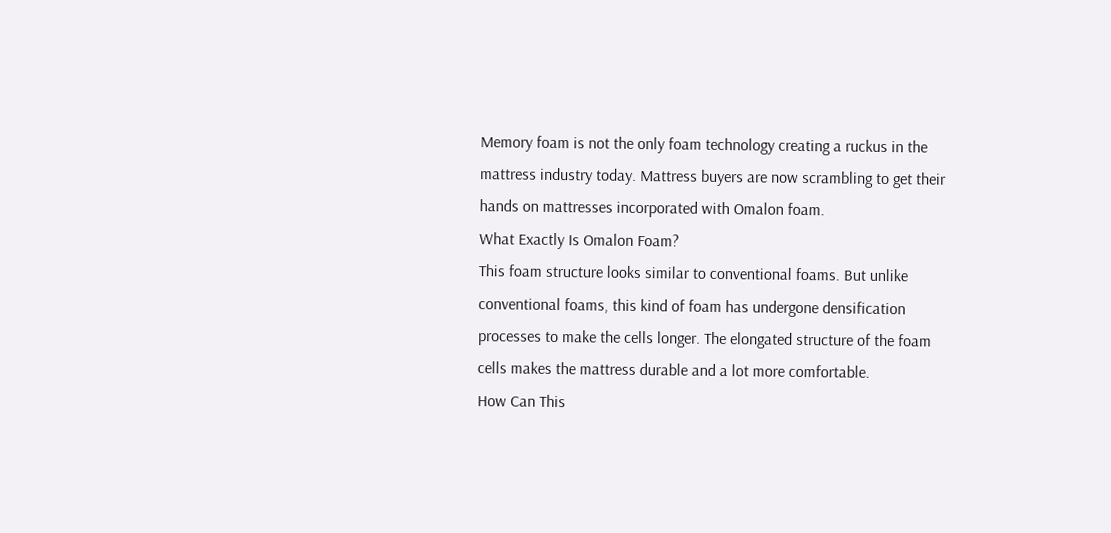Memory foam is not the only foam technology creating a ruckus in the mattress industry today. Mattress buyers are now scrambling to get their hands on mattresses incorporated with Omalon foam.
What Exactly Is Omalon Foam?
This foam structure looks similar to conventional foams. But unlike conventional foams, this kind of foam has undergone densification processes to make the cells longer. The elongated structure of the foam cells makes the mattress durable and a lot more comfortable.
How Can This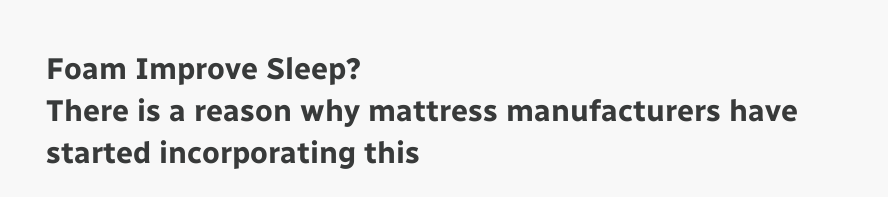Foam Improve Sleep?
There is a reason why mattress manufacturers have started incorporating this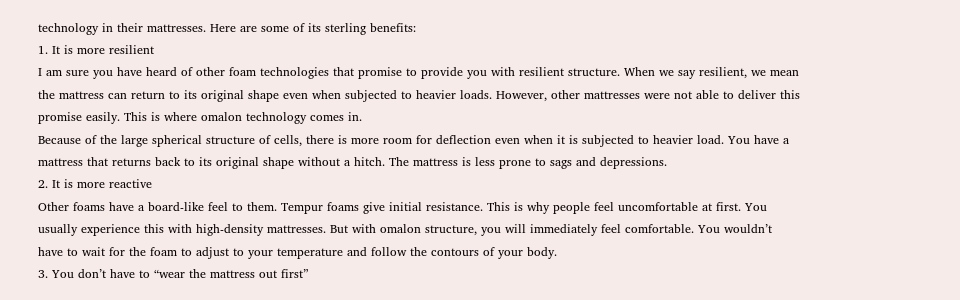technology in their mattresses. Here are some of its sterling benefits:
1. It is more resilient
I am sure you have heard of other foam technologies that promise to provide you with resilient structure. When we say resilient, we mean the mattress can return to its original shape even when subjected to heavier loads. However, other mattresses were not able to deliver this promise easily. This is where omalon technology comes in.
Because of the large spherical structure of cells, there is more room for deflection even when it is subjected to heavier load. You have a mattress that returns back to its original shape without a hitch. The mattress is less prone to sags and depressions.
2. It is more reactive
Other foams have a board-like feel to them. Tempur foams give initial resistance. This is why people feel uncomfortable at first. You usually experience this with high-density mattresses. But with omalon structure, you will immediately feel comfortable. You wouldn’t have to wait for the foam to adjust to your temperature and follow the contours of your body.
3. You don’t have to “wear the mattress out first”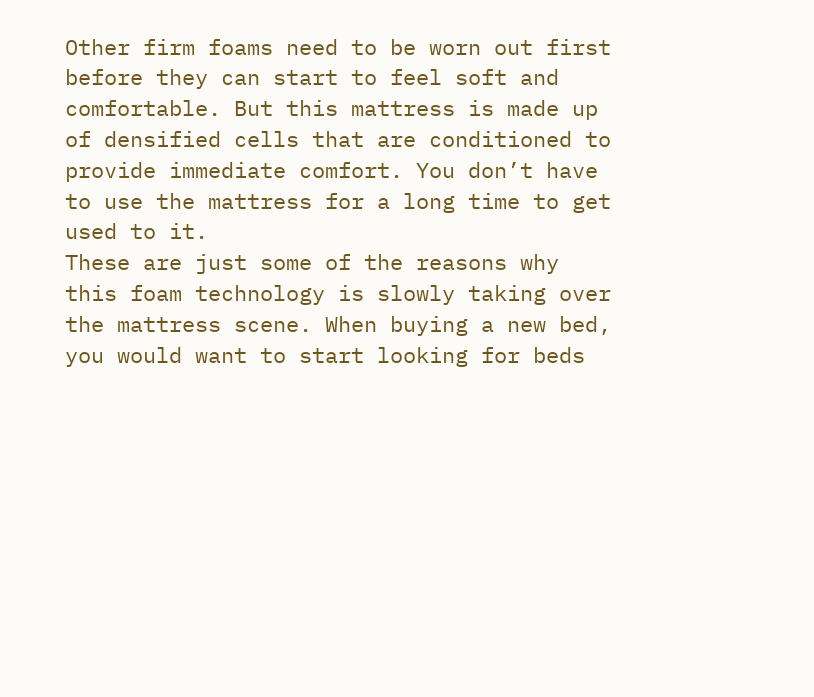Other firm foams need to be worn out first before they can start to feel soft and comfortable. But this mattress is made up of densified cells that are conditioned to provide immediate comfort. You don’t have to use the mattress for a long time to get used to it.
These are just some of the reasons why this foam technology is slowly taking over the mattress scene. When buying a new bed, you would want to start looking for beds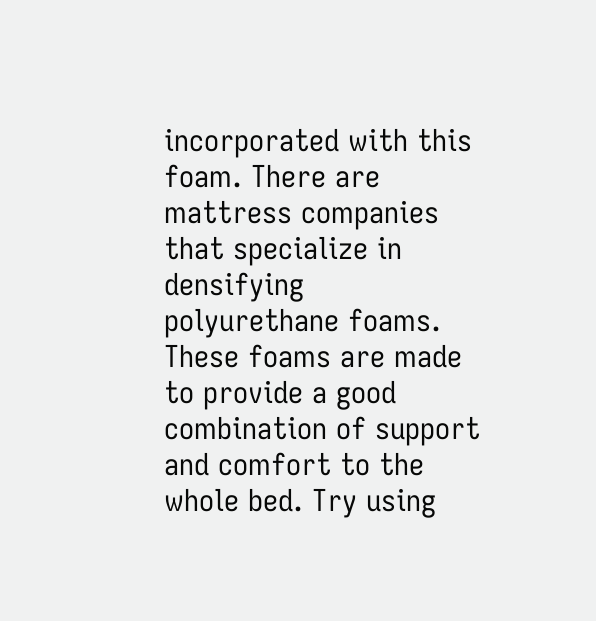incorporated with this foam. There are mattress companies that specialize in densifying polyurethane foams. These foams are made to provide a good combination of support and comfort to the whole bed. Try using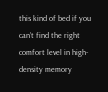this kind of bed if you can’t find the right comfort level in high-density memory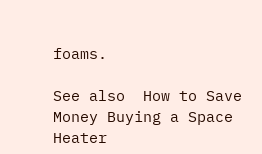foams.

See also  How to Save Money Buying a Space Heater